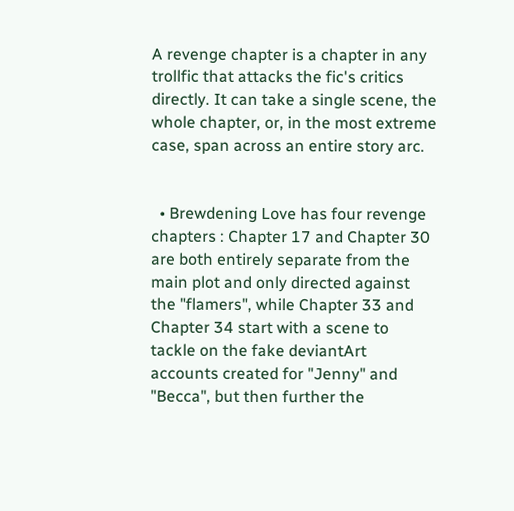A revenge chapter is a chapter in any trollfic that attacks the fic's critics directly. It can take a single scene, the whole chapter, or, in the most extreme case, span across an entire story arc.


  • Brewdening Love has four revenge chapters : Chapter 17 and Chapter 30 are both entirely separate from the main plot and only directed against the "flamers", while Chapter 33 and Chapter 34 start with a scene to tackle on the fake deviantArt accounts created for "Jenny" and "Becca", but then further the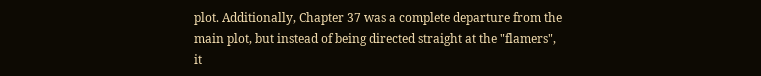plot. Additionally, Chapter 37 was a complete departure from the main plot, but instead of being directed straight at the "flamers", it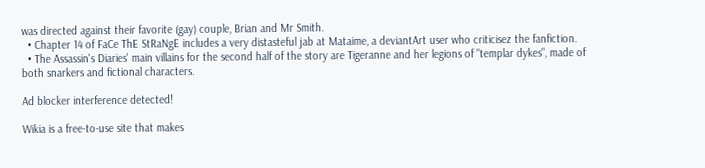was directed against their favorite (gay) couple, Brian and Mr Smith.
  • Chapter 14 of FaCe ThE StRaNgE includes a very distasteful jab at Mataime, a deviantArt user who criticisez the fanfiction.
  • The Assassin's Diaries' main villains for the second half of the story are Tigeranne and her legions of "templar dykes", made of both snarkers and fictional characters.

Ad blocker interference detected!

Wikia is a free-to-use site that makes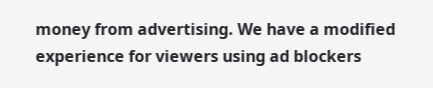money from advertising. We have a modified experience for viewers using ad blockers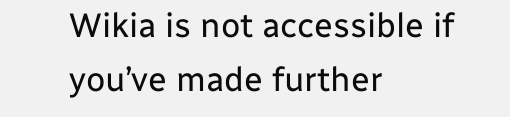Wikia is not accessible if you’ve made further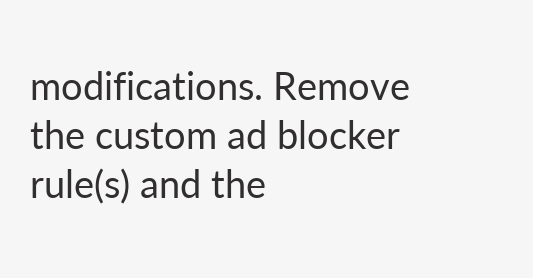modifications. Remove the custom ad blocker rule(s) and the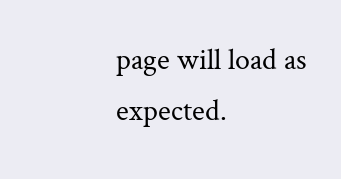page will load as expected.